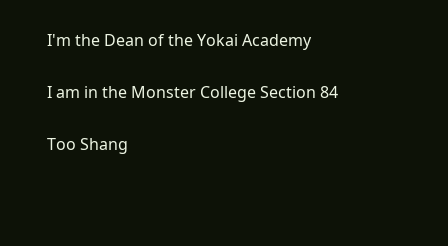I'm the Dean of the Yokai Academy

I am in the Monster College Section 84

Too Shang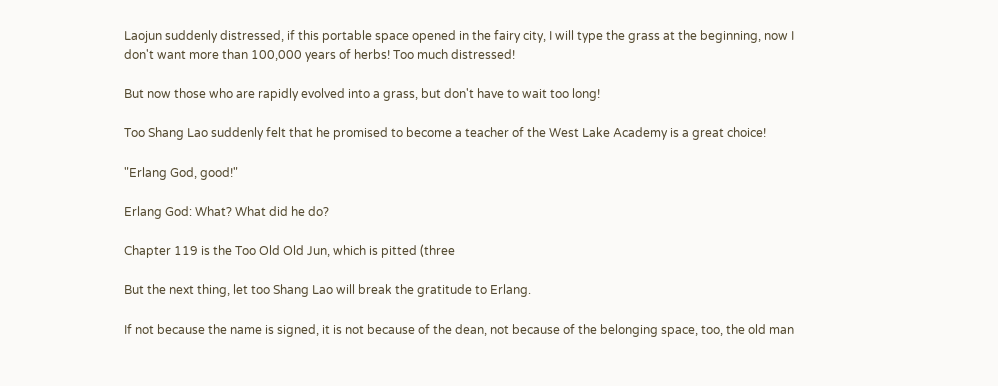Laojun suddenly distressed, if this portable space opened in the fairy city, I will type the grass at the beginning, now I don't want more than 100,000 years of herbs! Too much distressed!

But now those who are rapidly evolved into a grass, but don't have to wait too long!

Too Shang Lao suddenly felt that he promised to become a teacher of the West Lake Academy is a great choice!

"Erlang God, good!"

Erlang God: What? What did he do?

Chapter 119 is the Too Old Old Jun, which is pitted (three

But the next thing, let too Shang Lao will break the gratitude to Erlang.

If not because the name is signed, it is not because of the dean, not because of the belonging space, too, the old man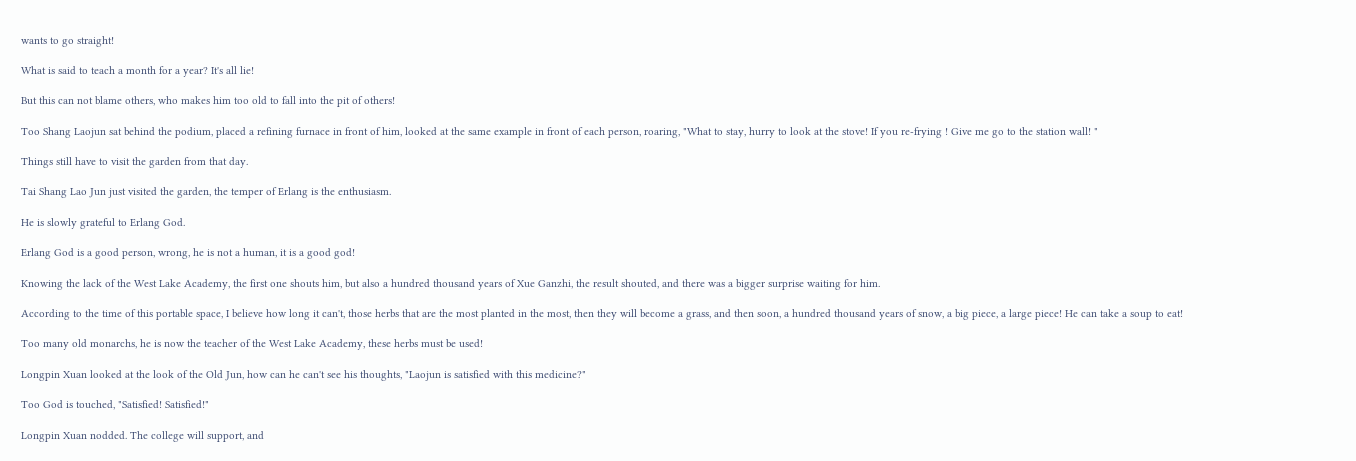wants to go straight!

What is said to teach a month for a year? It's all lie!

But this can not blame others, who makes him too old to fall into the pit of others!

Too Shang Laojun sat behind the podium, placed a refining furnace in front of him, looked at the same example in front of each person, roaring, "What to stay, hurry to look at the stove! If you re-frying ! Give me go to the station wall! "

Things still have to visit the garden from that day.

Tai Shang Lao Jun just visited the garden, the temper of Erlang is the enthusiasm.

He is slowly grateful to Erlang God.

Erlang God is a good person, wrong, he is not a human, it is a good god!

Knowing the lack of the West Lake Academy, the first one shouts him, but also a hundred thousand years of Xue Ganzhi, the result shouted, and there was a bigger surprise waiting for him.

According to the time of this portable space, I believe how long it can't, those herbs that are the most planted in the most, then they will become a grass, and then soon, a hundred thousand years of snow, a big piece, a large piece! He can take a soup to eat!

Too many old monarchs, he is now the teacher of the West Lake Academy, these herbs must be used!

Longpin Xuan looked at the look of the Old Jun, how can he can't see his thoughts, "Laojun is satisfied with this medicine?"

Too God is touched, "Satisfied! Satisfied!"

Longpin Xuan nodded. The college will support, and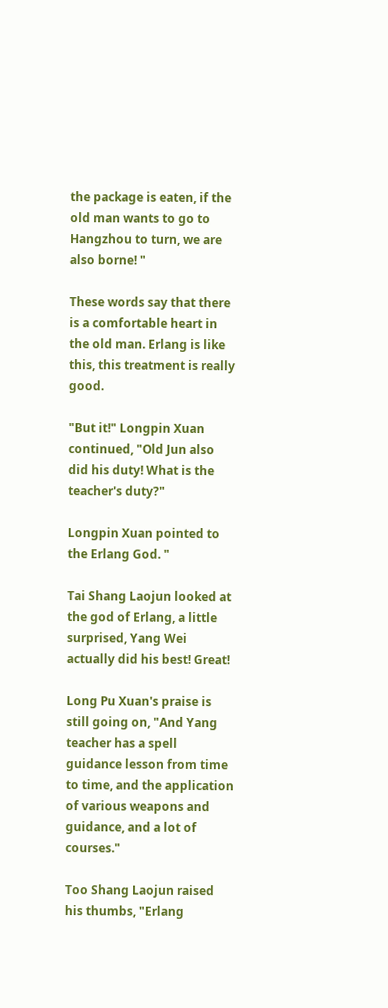the package is eaten, if the old man wants to go to Hangzhou to turn, we are also borne! "

These words say that there is a comfortable heart in the old man. Erlang is like this, this treatment is really good.

"But it!" Longpin Xuan continued, "Old Jun also did his duty! What is the teacher's duty?"

Longpin Xuan pointed to the Erlang God. "

Tai Shang Laojun looked at the god of Erlang, a little surprised, Yang Wei actually did his best! Great!

Long Pu Xuan's praise is still going on, "And Yang teacher has a spell guidance lesson from time to time, and the application of various weapons and guidance, and a lot of courses."

Too Shang Laojun raised his thumbs, "Erlang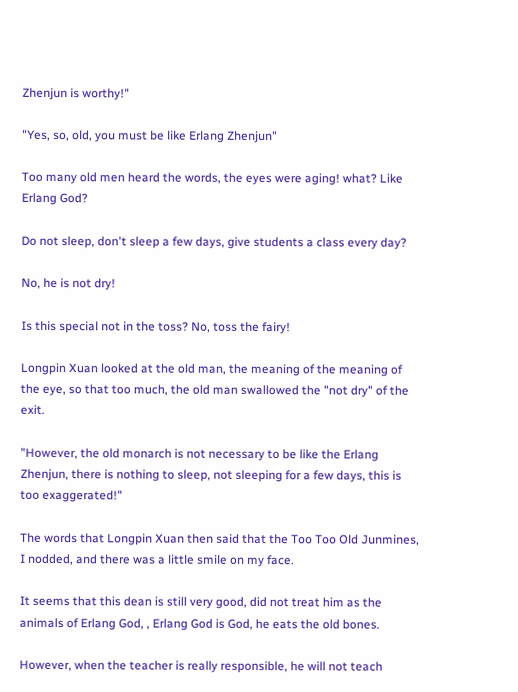Zhenjun is worthy!"

"Yes, so, old, you must be like Erlang Zhenjun"

Too many old men heard the words, the eyes were aging! what? Like Erlang God?

Do not sleep, don't sleep a few days, give students a class every day?

No, he is not dry!

Is this special not in the toss? No, toss the fairy!

Longpin Xuan looked at the old man, the meaning of the meaning of the eye, so that too much, the old man swallowed the "not dry" of the exit.

"However, the old monarch is not necessary to be like the Erlang Zhenjun, there is nothing to sleep, not sleeping for a few days, this is too exaggerated!"

The words that Longpin Xuan then said that the Too Too Old Junmines, I nodded, and there was a little smile on my face.

It seems that this dean is still very good, did not treat him as the animals of Erlang God, , Erlang God is God, he eats the old bones.

However, when the teacher is really responsible, he will not teach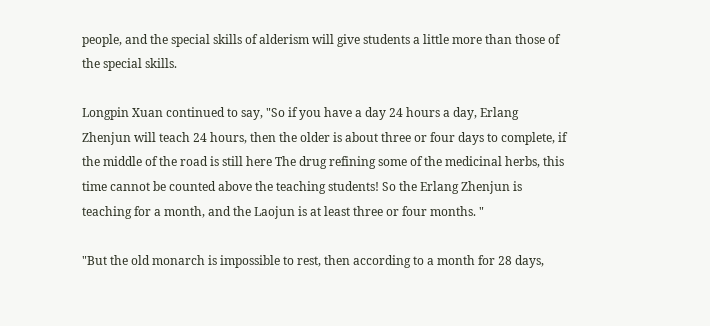people, and the special skills of alderism will give students a little more than those of the special skills.

Longpin Xuan continued to say, "So if you have a day 24 hours a day, Erlang Zhenjun will teach 24 hours, then the older is about three or four days to complete, if the middle of the road is still here The drug refining some of the medicinal herbs, this time cannot be counted above the teaching students! So the Erlang Zhenjun is teaching for a month, and the Laojun is at least three or four months. "

"But the old monarch is impossible to rest, then according to a month for 28 days,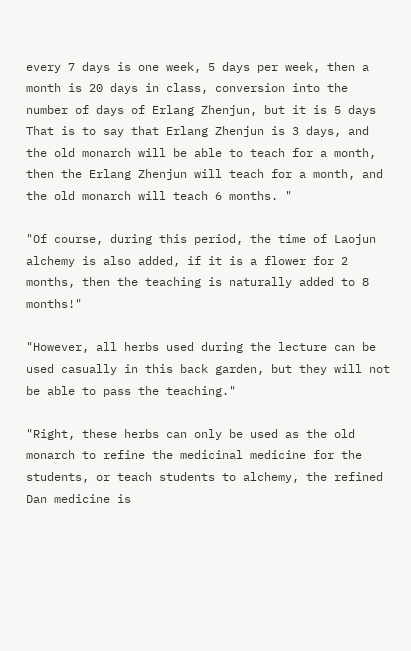every 7 days is one week, 5 days per week, then a month is 20 days in class, conversion into the number of days of Erlang Zhenjun, but it is 5 days That is to say that Erlang Zhenjun is 3 days, and the old monarch will be able to teach for a month, then the Erlang Zhenjun will teach for a month, and the old monarch will teach 6 months. "

"Of course, during this period, the time of Laojun alchemy is also added, if it is a flower for 2 months, then the teaching is naturally added to 8 months!"

"However, all herbs used during the lecture can be used casually in this back garden, but they will not be able to pass the teaching."

"Right, these herbs can only be used as the old monarch to refine the medicinal medicine for the students, or teach students to alchemy, the refined Dan medicine is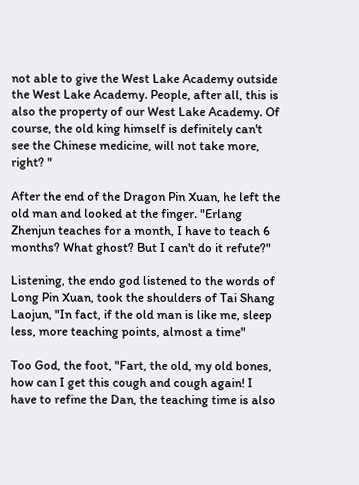not able to give the West Lake Academy outside the West Lake Academy. People, after all, this is also the property of our West Lake Academy. Of course, the old king himself is definitely can't see the Chinese medicine, will not take more, right? "

After the end of the Dragon Pin Xuan, he left the old man and looked at the finger. "Erlang Zhenjun teaches for a month, I have to teach 6 months? What ghost? But I can't do it refute?"

Listening, the endo god listened to the words of Long Pin Xuan, took the shoulders of Tai Shang Laojun, "In fact, if the old man is like me, sleep less, more teaching points, almost a time"

Too God, the foot, "Fart, the old, my old bones, how can I get this cough and cough again! I have to refine the Dan, the teaching time is also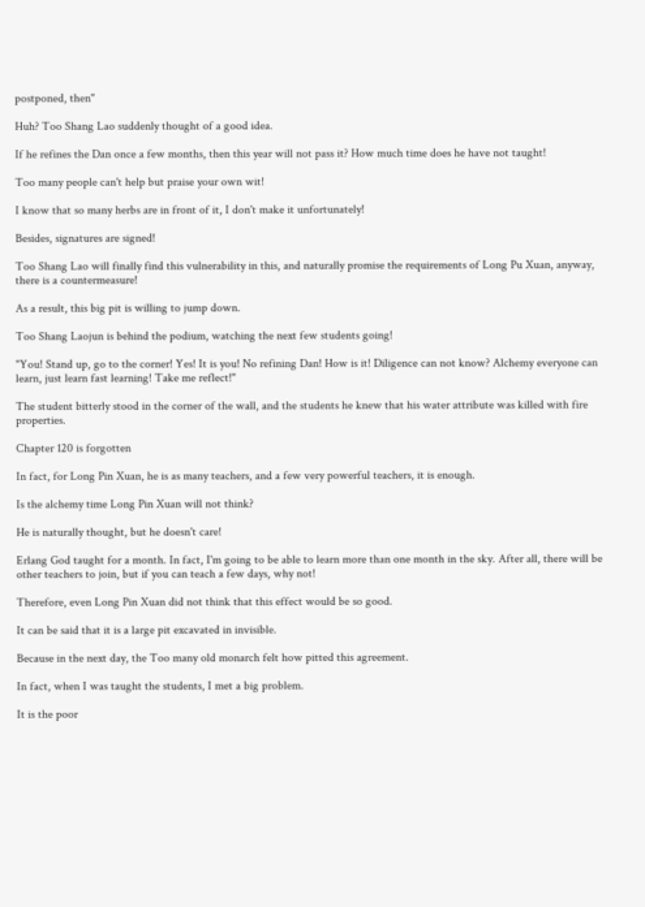postponed, then"

Huh? Too Shang Lao suddenly thought of a good idea.

If he refines the Dan once a few months, then this year will not pass it? How much time does he have not taught!

Too many people can't help but praise your own wit!

I know that so many herbs are in front of it, I don't make it unfortunately!

Besides, signatures are signed!

Too Shang Lao will finally find this vulnerability in this, and naturally promise the requirements of Long Pu Xuan, anyway, there is a countermeasure!

As a result, this big pit is willing to jump down.

Too Shang Laojun is behind the podium, watching the next few students going!

"You! Stand up, go to the corner! Yes! It is you! No refining Dan! How is it! Diligence can not know? Alchemy everyone can learn, just learn fast learning! Take me reflect!"

The student bitterly stood in the corner of the wall, and the students he knew that his water attribute was killed with fire properties.

Chapter 120 is forgotten

In fact, for Long Pin Xuan, he is as many teachers, and a few very powerful teachers, it is enough.

Is the alchemy time Long Pin Xuan will not think?

He is naturally thought, but he doesn't care!

Erlang God taught for a month. In fact, I'm going to be able to learn more than one month in the sky. After all, there will be other teachers to join, but if you can teach a few days, why not!

Therefore, even Long Pin Xuan did not think that this effect would be so good.

It can be said that it is a large pit excavated in invisible.

Because in the next day, the Too many old monarch felt how pitted this agreement.

In fact, when I was taught the students, I met a big problem.

It is the poor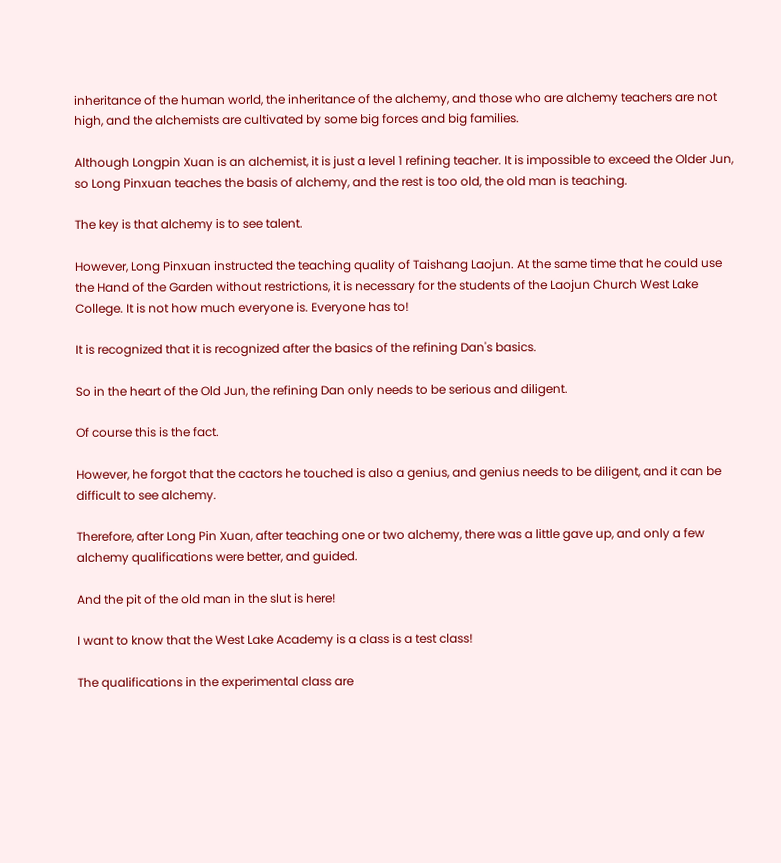inheritance of the human world, the inheritance of the alchemy, and those who are alchemy teachers are not high, and the alchemists are cultivated by some big forces and big families.

Although Longpin Xuan is an alchemist, it is just a level 1 refining teacher. It is impossible to exceed the Older Jun, so Long Pinxuan teaches the basis of alchemy, and the rest is too old, the old man is teaching.

The key is that alchemy is to see talent.

However, Long Pinxuan instructed the teaching quality of Taishang Laojun. At the same time that he could use the Hand of the Garden without restrictions, it is necessary for the students of the Laojun Church West Lake College. It is not how much everyone is. Everyone has to!

It is recognized that it is recognized after the basics of the refining Dan's basics.

So in the heart of the Old Jun, the refining Dan only needs to be serious and diligent.

Of course this is the fact.

However, he forgot that the cactors he touched is also a genius, and genius needs to be diligent, and it can be difficult to see alchemy.

Therefore, after Long Pin Xuan, after teaching one or two alchemy, there was a little gave up, and only a few alchemy qualifications were better, and guided.

And the pit of the old man in the slut is here!

I want to know that the West Lake Academy is a class is a test class!

The qualifications in the experimental class are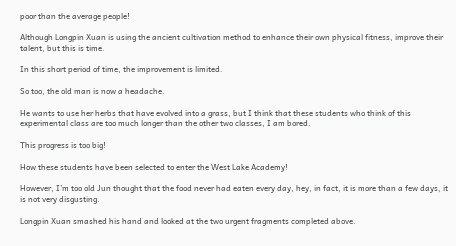poor than the average people!

Although Longpin Xuan is using the ancient cultivation method to enhance their own physical fitness, improve their talent, but this is time.

In this short period of time, the improvement is limited.

So too, the old man is now a headache.

He wants to use her herbs that have evolved into a grass, but I think that these students who think of this experimental class are too much longer than the other two classes, I am bored.

This progress is too big!

How these students have been selected to enter the West Lake Academy!

However, I'm too old Jun thought that the food never had eaten every day, hey, in fact, it is more than a few days, it is not very disgusting.

Longpin Xuan smashed his hand and looked at the two urgent fragments completed above.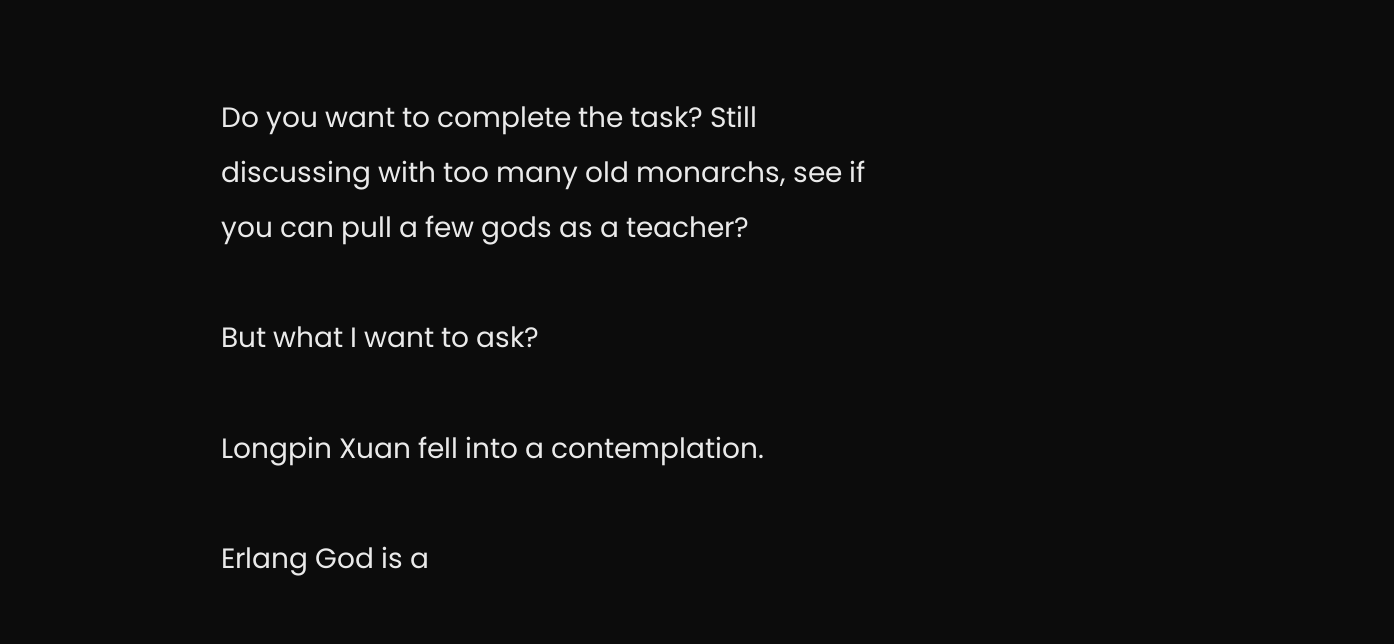Do you want to complete the task? Still discussing with too many old monarchs, see if you can pull a few gods as a teacher?

But what I want to ask?

Longpin Xuan fell into a contemplation.

Erlang God is a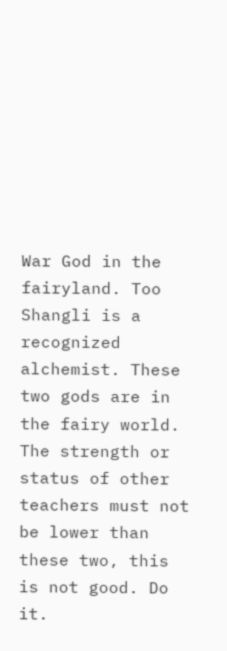War God in the fairyland. Too Shangli is a recognized alchemist. These two gods are in the fairy world. The strength or status of other teachers must not be lower than these two, this is not good. Do it.